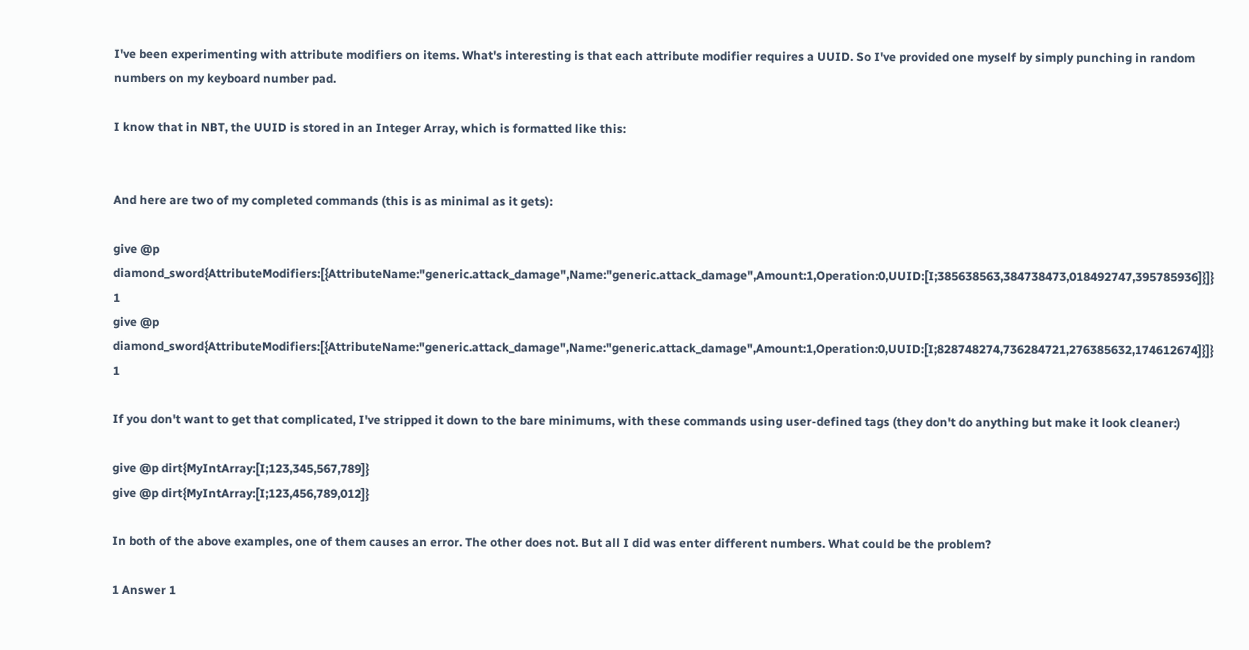I've been experimenting with attribute modifiers on items. What's interesting is that each attribute modifier requires a UUID. So I've provided one myself by simply punching in random numbers on my keyboard number pad.

I know that in NBT, the UUID is stored in an Integer Array, which is formatted like this:


And here are two of my completed commands (this is as minimal as it gets):

give @p diamond_sword{AttributeModifiers:[{AttributeName:"generic.attack_damage",Name:"generic.attack_damage",Amount:1,Operation:0,UUID:[I;385638563,384738473,018492747,395785936]}]} 1
give @p diamond_sword{AttributeModifiers:[{AttributeName:"generic.attack_damage",Name:"generic.attack_damage",Amount:1,Operation:0,UUID:[I;828748274,736284721,276385632,174612674]}]} 1

If you don't want to get that complicated, I've stripped it down to the bare minimums, with these commands using user-defined tags (they don't do anything but make it look cleaner:)

give @p dirt{MyIntArray:[I;123,345,567,789]}
give @p dirt{MyIntArray:[I;123,456,789,012]}

In both of the above examples, one of them causes an error. The other does not. But all I did was enter different numbers. What could be the problem?

1 Answer 1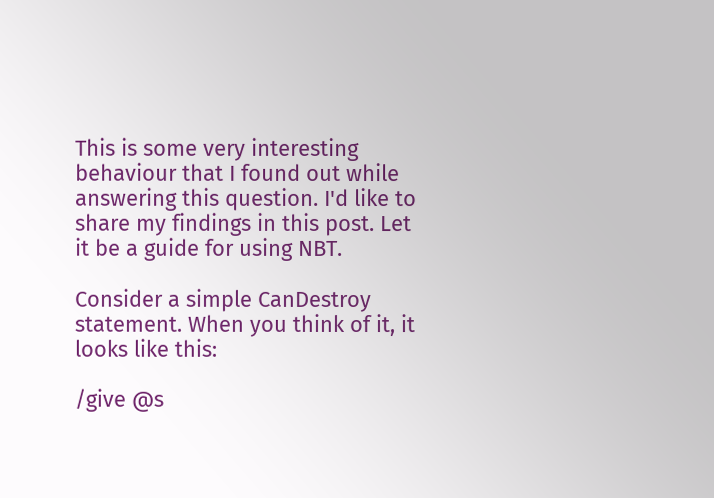This is some very interesting behaviour that I found out while answering this question. I'd like to share my findings in this post. Let it be a guide for using NBT.

Consider a simple CanDestroy statement. When you think of it, it looks like this:

/give @s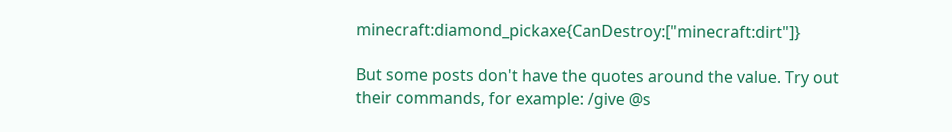minecraft:diamond_pickaxe{CanDestroy:["minecraft:dirt"]}

But some posts don't have the quotes around the value. Try out their commands, for example: /give @s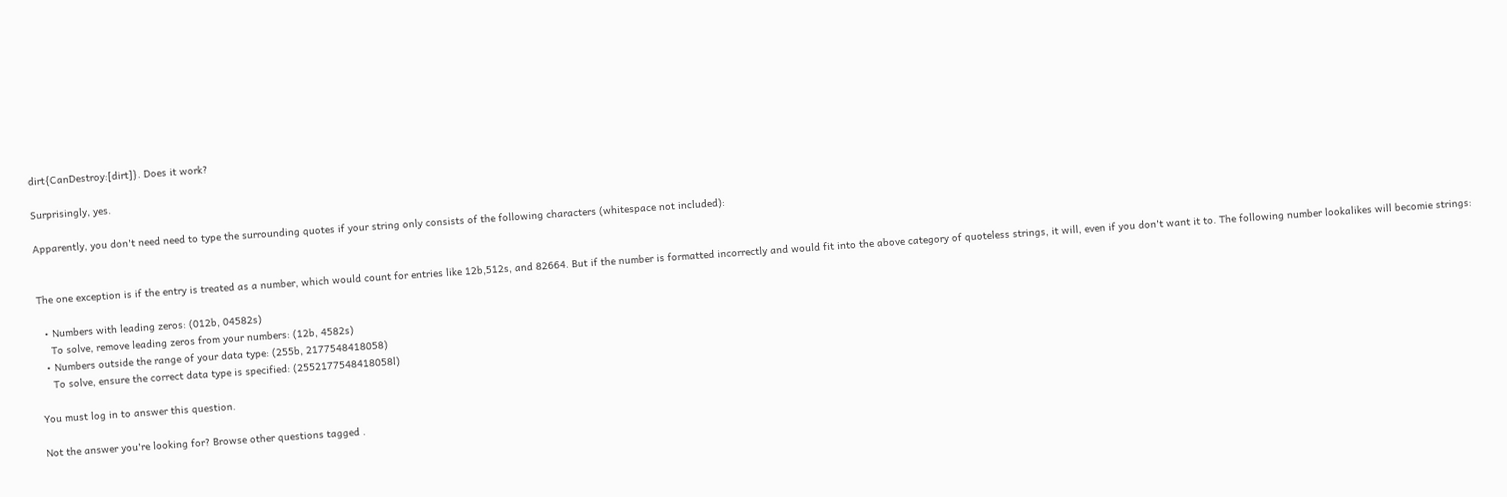dirt{CanDestroy:[dirt]}. Does it work?

Surprisingly, yes.

Apparently, you don't need need to type the surrounding quotes if your string only consists of the following characters (whitespace not included):


The one exception is if the entry is treated as a number, which would count for entries like 12b,512s, and 82664. But if the number is formatted incorrectly and would fit into the above category of quoteless strings, it will, even if you don't want it to. The following number lookalikes will becomie strings:

  • Numbers with leading zeros: (012b, 04582s)
    To solve, remove leading zeros from your numbers: (12b, 4582s)
  • Numbers outside the range of your data type: (255b, 2177548418058)
    To solve, ensure the correct data type is specified: (2552177548418058l)

You must log in to answer this question.

Not the answer you're looking for? Browse other questions tagged .